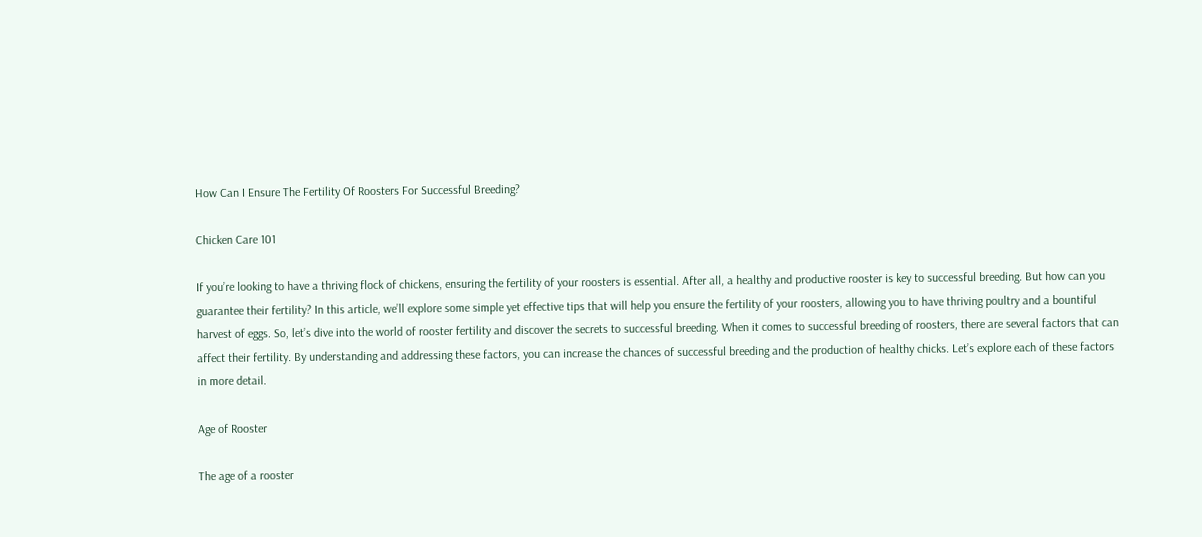How Can I Ensure The Fertility Of Roosters For Successful Breeding?

Chicken Care 101

If you’re looking to have a thriving flock of chickens, ensuring the fertility of your roosters is essential. After all, a healthy and productive rooster is key to successful breeding. But how can you guarantee their fertility? In this article, we’ll explore some simple yet effective tips that will help you ensure the fertility of your roosters, allowing you to have thriving poultry and a bountiful harvest of eggs. So, let’s dive into the world of rooster fertility and discover the secrets to successful breeding. When it comes to successful breeding of roosters, there are several factors that can affect their fertility. By understanding and addressing these factors, you can increase the chances of successful breeding and the production of healthy chicks. Let’s explore each of these factors in more detail.

Age of Rooster

The age of a rooster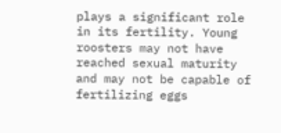plays a significant role in its fertility. Young roosters may not have reached sexual maturity and may not be capable of fertilizing eggs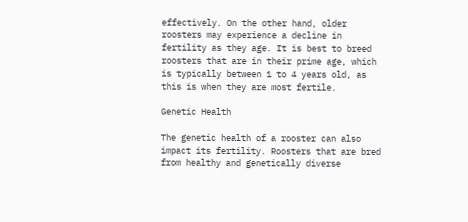effectively. On the other hand, older roosters may experience a decline in fertility as they age. It is best to breed roosters that are in their prime age, which is typically between 1 to 4 years old, as this is when they are most fertile.

Genetic Health

The genetic health of a rooster can also impact its fertility. Roosters that are bred from healthy and genetically diverse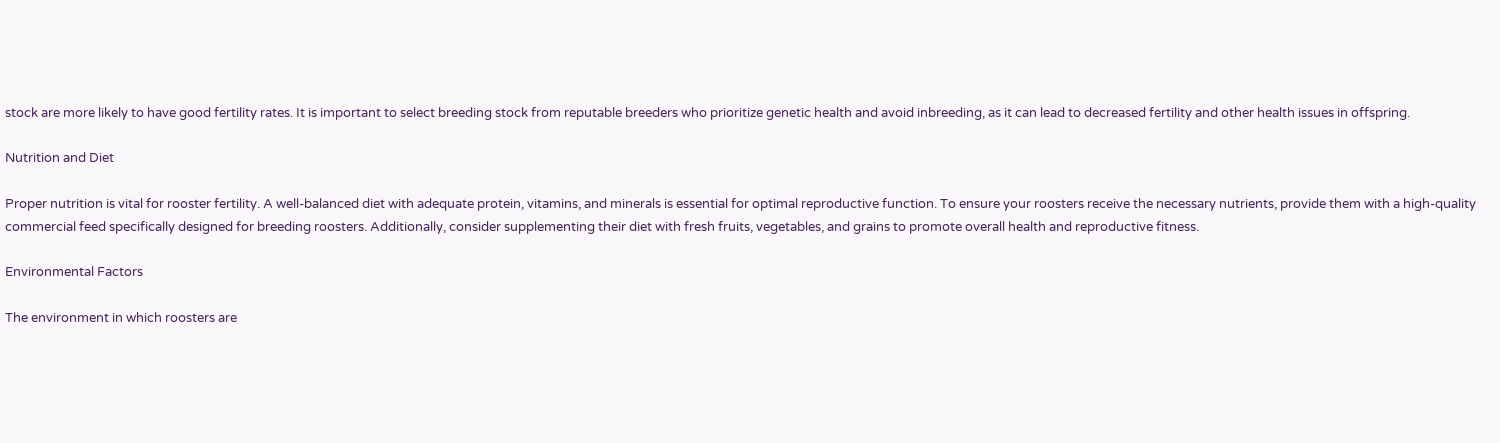stock are more likely to have good fertility rates. It is important to select breeding stock from reputable breeders who prioritize genetic health and avoid inbreeding, as it can lead to decreased fertility and other health issues in offspring.

Nutrition and Diet

Proper nutrition is vital for rooster fertility. A well-balanced diet with adequate protein, vitamins, and minerals is essential for optimal reproductive function. To ensure your roosters receive the necessary nutrients, provide them with a high-quality commercial feed specifically designed for breeding roosters. Additionally, consider supplementing their diet with fresh fruits, vegetables, and grains to promote overall health and reproductive fitness.

Environmental Factors

The environment in which roosters are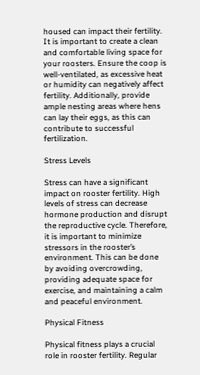housed can impact their fertility. It is important to create a clean and comfortable living space for your roosters. Ensure the coop is well-ventilated, as excessive heat or humidity can negatively affect fertility. Additionally, provide ample nesting areas where hens can lay their eggs, as this can contribute to successful fertilization.

Stress Levels

Stress can have a significant impact on rooster fertility. High levels of stress can decrease hormone production and disrupt the reproductive cycle. Therefore, it is important to minimize stressors in the rooster’s environment. This can be done by avoiding overcrowding, providing adequate space for exercise, and maintaining a calm and peaceful environment.

Physical Fitness

Physical fitness plays a crucial role in rooster fertility. Regular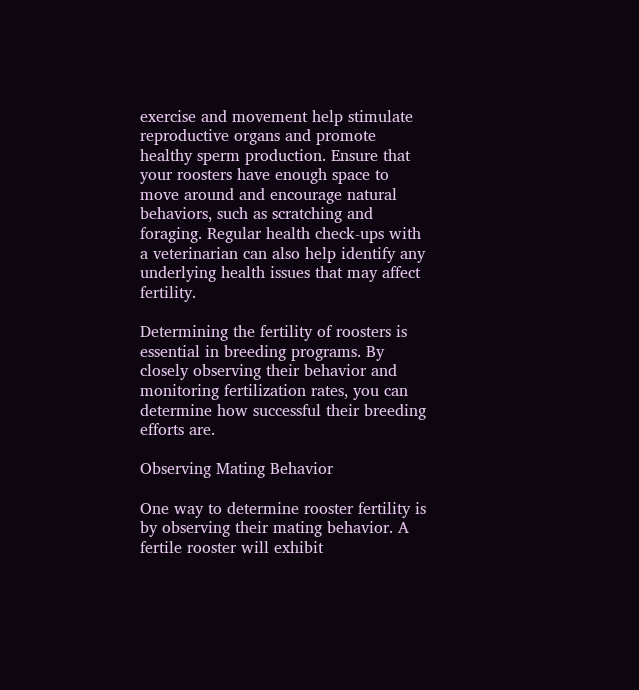exercise and movement help stimulate reproductive organs and promote healthy sperm production. Ensure that your roosters have enough space to move around and encourage natural behaviors, such as scratching and foraging. Regular health check-ups with a veterinarian can also help identify any underlying health issues that may affect fertility.

Determining the fertility of roosters is essential in breeding programs. By closely observing their behavior and monitoring fertilization rates, you can determine how successful their breeding efforts are.

Observing Mating Behavior

One way to determine rooster fertility is by observing their mating behavior. A fertile rooster will exhibit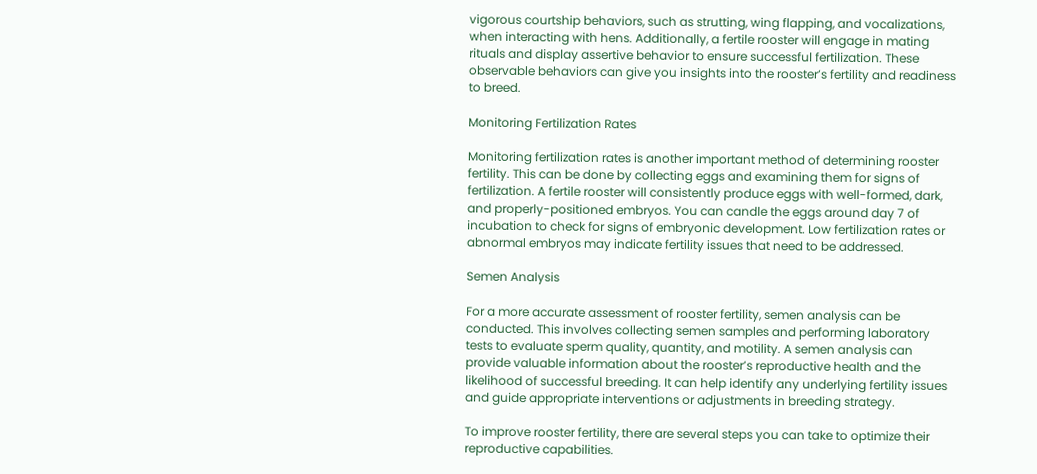vigorous courtship behaviors, such as strutting, wing flapping, and vocalizations, when interacting with hens. Additionally, a fertile rooster will engage in mating rituals and display assertive behavior to ensure successful fertilization. These observable behaviors can give you insights into the rooster’s fertility and readiness to breed.

Monitoring Fertilization Rates

Monitoring fertilization rates is another important method of determining rooster fertility. This can be done by collecting eggs and examining them for signs of fertilization. A fertile rooster will consistently produce eggs with well-formed, dark, and properly-positioned embryos. You can candle the eggs around day 7 of incubation to check for signs of embryonic development. Low fertilization rates or abnormal embryos may indicate fertility issues that need to be addressed.

Semen Analysis

For a more accurate assessment of rooster fertility, semen analysis can be conducted. This involves collecting semen samples and performing laboratory tests to evaluate sperm quality, quantity, and motility. A semen analysis can provide valuable information about the rooster’s reproductive health and the likelihood of successful breeding. It can help identify any underlying fertility issues and guide appropriate interventions or adjustments in breeding strategy.

To improve rooster fertility, there are several steps you can take to optimize their reproductive capabilities.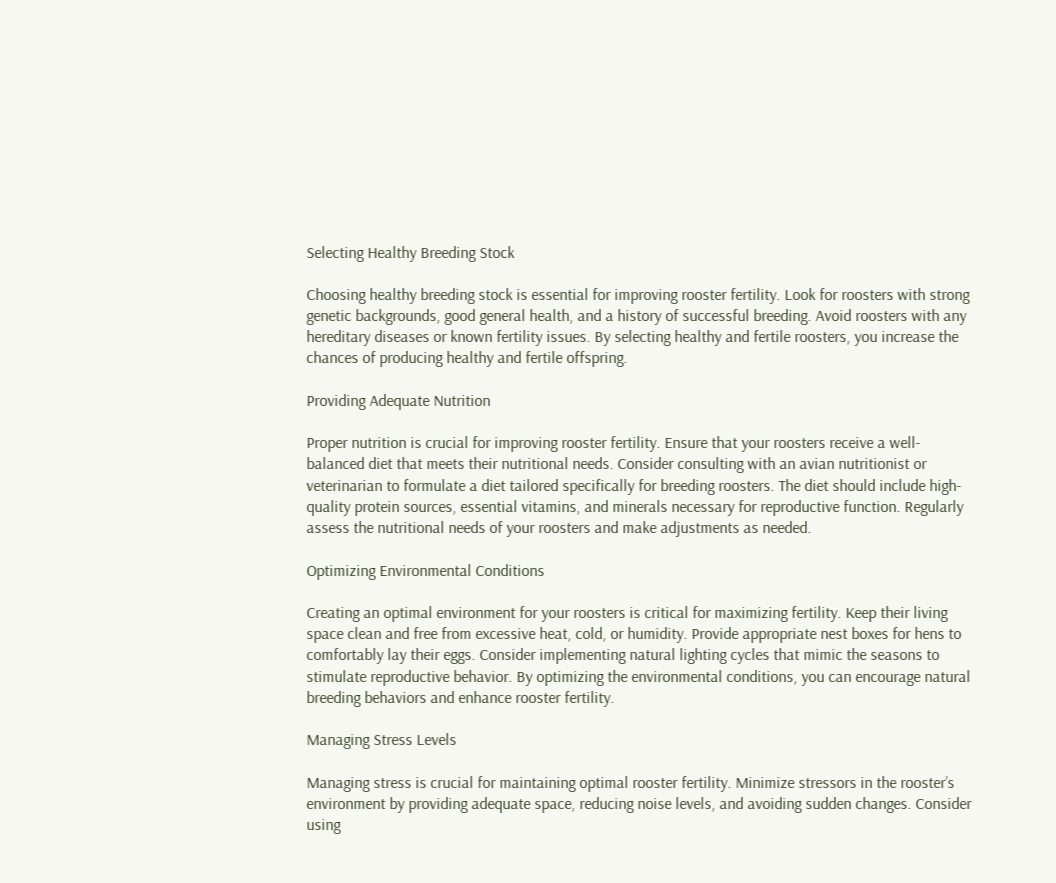Selecting Healthy Breeding Stock

Choosing healthy breeding stock is essential for improving rooster fertility. Look for roosters with strong genetic backgrounds, good general health, and a history of successful breeding. Avoid roosters with any hereditary diseases or known fertility issues. By selecting healthy and fertile roosters, you increase the chances of producing healthy and fertile offspring.

Providing Adequate Nutrition

Proper nutrition is crucial for improving rooster fertility. Ensure that your roosters receive a well-balanced diet that meets their nutritional needs. Consider consulting with an avian nutritionist or veterinarian to formulate a diet tailored specifically for breeding roosters. The diet should include high-quality protein sources, essential vitamins, and minerals necessary for reproductive function. Regularly assess the nutritional needs of your roosters and make adjustments as needed.

Optimizing Environmental Conditions

Creating an optimal environment for your roosters is critical for maximizing fertility. Keep their living space clean and free from excessive heat, cold, or humidity. Provide appropriate nest boxes for hens to comfortably lay their eggs. Consider implementing natural lighting cycles that mimic the seasons to stimulate reproductive behavior. By optimizing the environmental conditions, you can encourage natural breeding behaviors and enhance rooster fertility.

Managing Stress Levels

Managing stress is crucial for maintaining optimal rooster fertility. Minimize stressors in the rooster’s environment by providing adequate space, reducing noise levels, and avoiding sudden changes. Consider using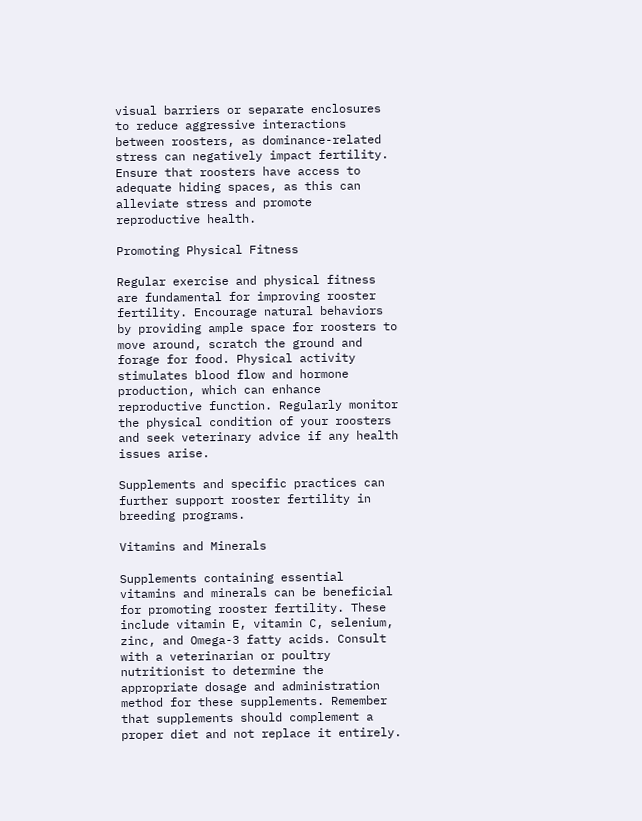visual barriers or separate enclosures to reduce aggressive interactions between roosters, as dominance-related stress can negatively impact fertility. Ensure that roosters have access to adequate hiding spaces, as this can alleviate stress and promote reproductive health.

Promoting Physical Fitness

Regular exercise and physical fitness are fundamental for improving rooster fertility. Encourage natural behaviors by providing ample space for roosters to move around, scratch the ground and forage for food. Physical activity stimulates blood flow and hormone production, which can enhance reproductive function. Regularly monitor the physical condition of your roosters and seek veterinary advice if any health issues arise.

Supplements and specific practices can further support rooster fertility in breeding programs.

Vitamins and Minerals

Supplements containing essential vitamins and minerals can be beneficial for promoting rooster fertility. These include vitamin E, vitamin C, selenium, zinc, and Omega-3 fatty acids. Consult with a veterinarian or poultry nutritionist to determine the appropriate dosage and administration method for these supplements. Remember that supplements should complement a proper diet and not replace it entirely.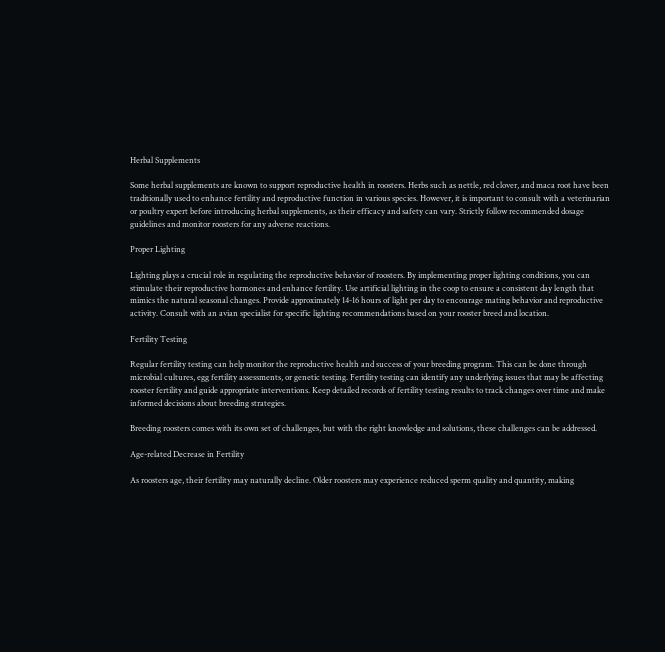Herbal Supplements

Some herbal supplements are known to support reproductive health in roosters. Herbs such as nettle, red clover, and maca root have been traditionally used to enhance fertility and reproductive function in various species. However, it is important to consult with a veterinarian or poultry expert before introducing herbal supplements, as their efficacy and safety can vary. Strictly follow recommended dosage guidelines and monitor roosters for any adverse reactions.

Proper Lighting

Lighting plays a crucial role in regulating the reproductive behavior of roosters. By implementing proper lighting conditions, you can stimulate their reproductive hormones and enhance fertility. Use artificial lighting in the coop to ensure a consistent day length that mimics the natural seasonal changes. Provide approximately 14-16 hours of light per day to encourage mating behavior and reproductive activity. Consult with an avian specialist for specific lighting recommendations based on your rooster breed and location.

Fertility Testing

Regular fertility testing can help monitor the reproductive health and success of your breeding program. This can be done through microbial cultures, egg fertility assessments, or genetic testing. Fertility testing can identify any underlying issues that may be affecting rooster fertility and guide appropriate interventions. Keep detailed records of fertility testing results to track changes over time and make informed decisions about breeding strategies.

Breeding roosters comes with its own set of challenges, but with the right knowledge and solutions, these challenges can be addressed.

Age-related Decrease in Fertility

As roosters age, their fertility may naturally decline. Older roosters may experience reduced sperm quality and quantity, making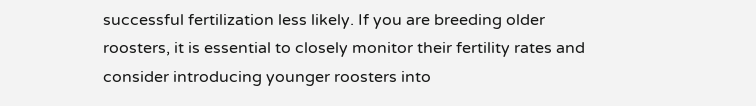successful fertilization less likely. If you are breeding older roosters, it is essential to closely monitor their fertility rates and consider introducing younger roosters into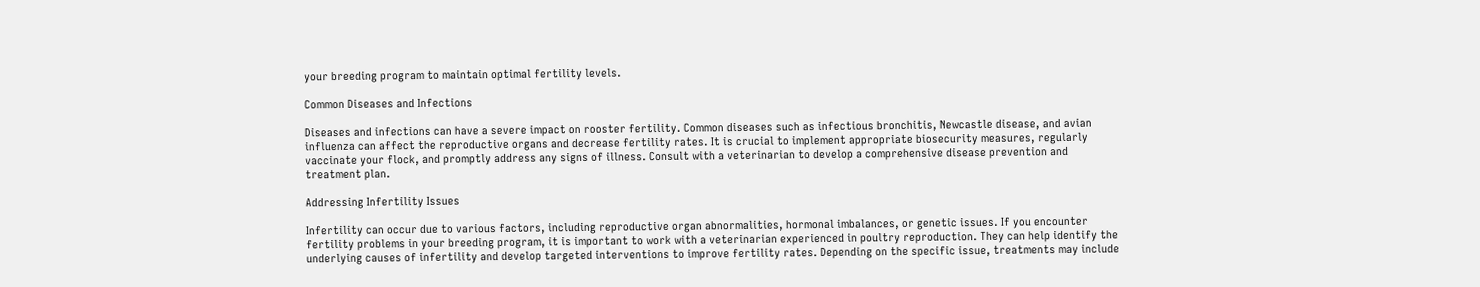your breeding program to maintain optimal fertility levels.

Common Diseases and Infections

Diseases and infections can have a severe impact on rooster fertility. Common diseases such as infectious bronchitis, Newcastle disease, and avian influenza can affect the reproductive organs and decrease fertility rates. It is crucial to implement appropriate biosecurity measures, regularly vaccinate your flock, and promptly address any signs of illness. Consult with a veterinarian to develop a comprehensive disease prevention and treatment plan.

Addressing Infertility Issues

Infertility can occur due to various factors, including reproductive organ abnormalities, hormonal imbalances, or genetic issues. If you encounter fertility problems in your breeding program, it is important to work with a veterinarian experienced in poultry reproduction. They can help identify the underlying causes of infertility and develop targeted interventions to improve fertility rates. Depending on the specific issue, treatments may include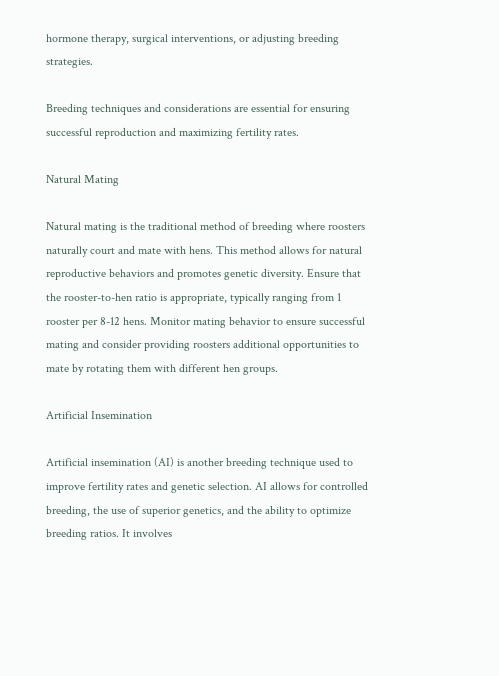hormone therapy, surgical interventions, or adjusting breeding strategies.

Breeding techniques and considerations are essential for ensuring successful reproduction and maximizing fertility rates.

Natural Mating

Natural mating is the traditional method of breeding where roosters naturally court and mate with hens. This method allows for natural reproductive behaviors and promotes genetic diversity. Ensure that the rooster-to-hen ratio is appropriate, typically ranging from 1 rooster per 8-12 hens. Monitor mating behavior to ensure successful mating and consider providing roosters additional opportunities to mate by rotating them with different hen groups.

Artificial Insemination

Artificial insemination (AI) is another breeding technique used to improve fertility rates and genetic selection. AI allows for controlled breeding, the use of superior genetics, and the ability to optimize breeding ratios. It involves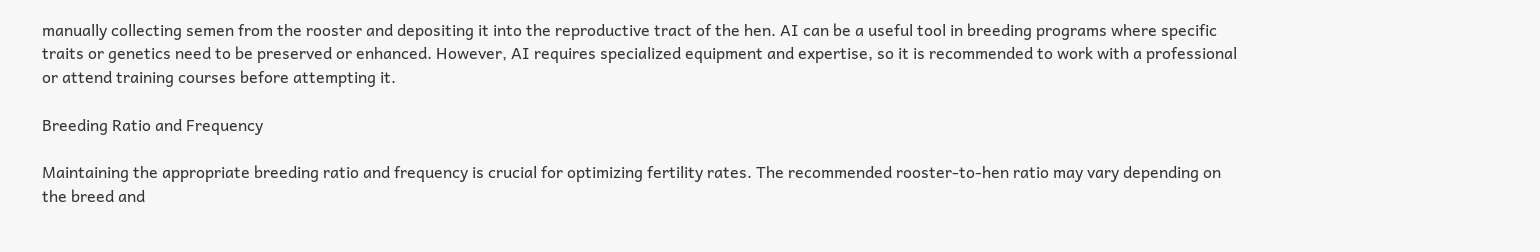manually collecting semen from the rooster and depositing it into the reproductive tract of the hen. AI can be a useful tool in breeding programs where specific traits or genetics need to be preserved or enhanced. However, AI requires specialized equipment and expertise, so it is recommended to work with a professional or attend training courses before attempting it.

Breeding Ratio and Frequency

Maintaining the appropriate breeding ratio and frequency is crucial for optimizing fertility rates. The recommended rooster-to-hen ratio may vary depending on the breed and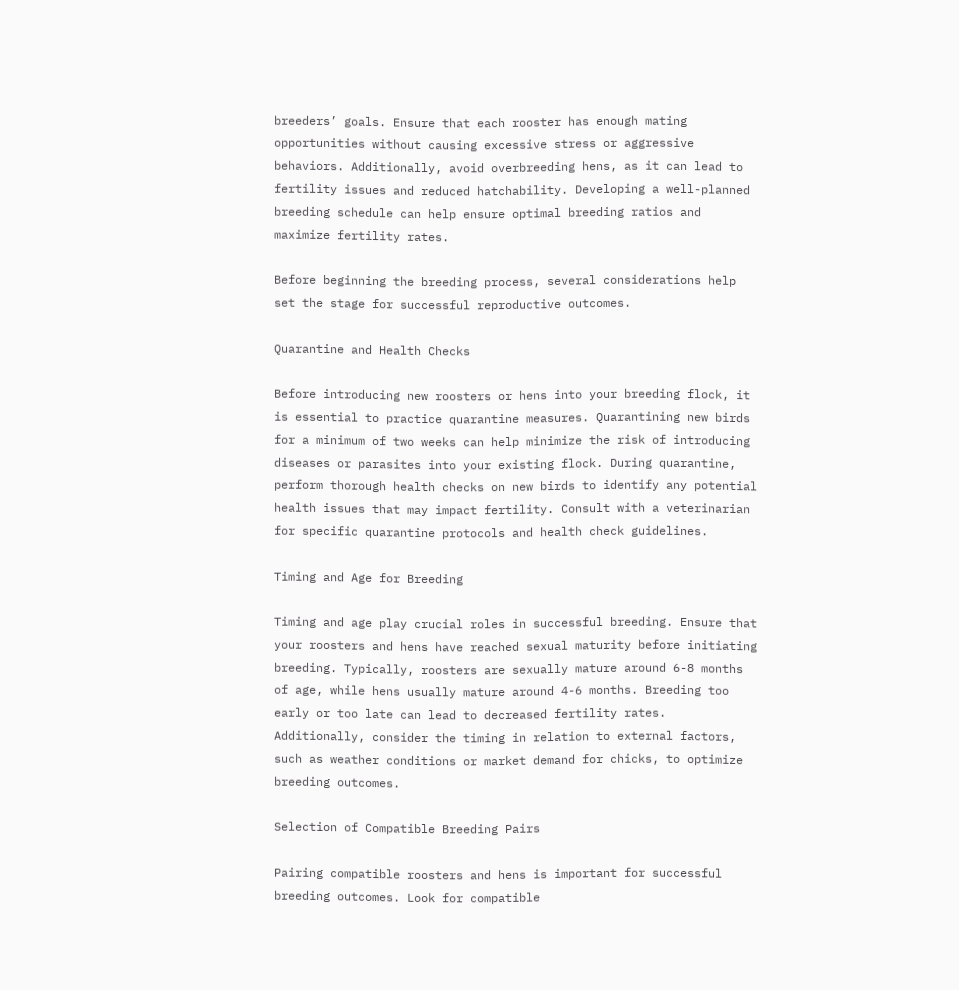breeders’ goals. Ensure that each rooster has enough mating opportunities without causing excessive stress or aggressive behaviors. Additionally, avoid overbreeding hens, as it can lead to fertility issues and reduced hatchability. Developing a well-planned breeding schedule can help ensure optimal breeding ratios and maximize fertility rates.

Before beginning the breeding process, several considerations help set the stage for successful reproductive outcomes.

Quarantine and Health Checks

Before introducing new roosters or hens into your breeding flock, it is essential to practice quarantine measures. Quarantining new birds for a minimum of two weeks can help minimize the risk of introducing diseases or parasites into your existing flock. During quarantine, perform thorough health checks on new birds to identify any potential health issues that may impact fertility. Consult with a veterinarian for specific quarantine protocols and health check guidelines.

Timing and Age for Breeding

Timing and age play crucial roles in successful breeding. Ensure that your roosters and hens have reached sexual maturity before initiating breeding. Typically, roosters are sexually mature around 6-8 months of age, while hens usually mature around 4-6 months. Breeding too early or too late can lead to decreased fertility rates. Additionally, consider the timing in relation to external factors, such as weather conditions or market demand for chicks, to optimize breeding outcomes.

Selection of Compatible Breeding Pairs

Pairing compatible roosters and hens is important for successful breeding outcomes. Look for compatible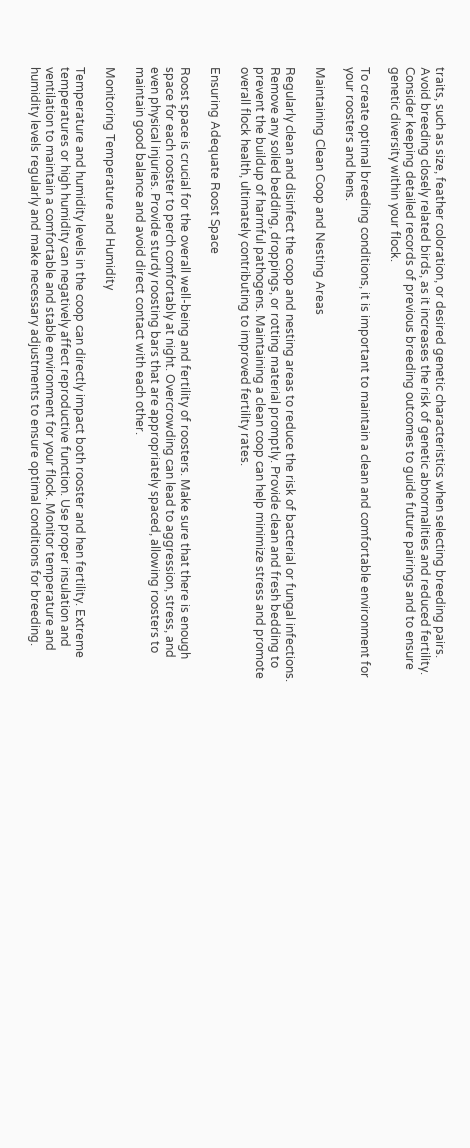traits, such as size, feather coloration, or desired genetic characteristics when selecting breeding pairs. Avoid breeding closely related birds, as it increases the risk of genetic abnormalities and reduced fertility. Consider keeping detailed records of previous breeding outcomes to guide future pairings and to ensure genetic diversity within your flock.

To create optimal breeding conditions, it is important to maintain a clean and comfortable environment for your roosters and hens.

Maintaining Clean Coop and Nesting Areas

Regularly clean and disinfect the coop and nesting areas to reduce the risk of bacterial or fungal infections. Remove any soiled bedding, droppings, or rotting material promptly. Provide clean and fresh bedding to prevent the buildup of harmful pathogens. Maintaining a clean coop can help minimize stress and promote overall flock health, ultimately contributing to improved fertility rates.

Ensuring Adequate Roost Space

Roost space is crucial for the overall well-being and fertility of roosters. Make sure that there is enough space for each rooster to perch comfortably at night. Overcrowding can lead to aggression, stress, and even physical injuries. Provide sturdy roosting bars that are appropriately spaced, allowing roosters to maintain good balance and avoid direct contact with each other.

Monitoring Temperature and Humidity

Temperature and humidity levels in the coop can directly impact both rooster and hen fertility. Extreme temperatures or high humidity can negatively affect reproductive function. Use proper insulation and ventilation to maintain a comfortable and stable environment for your flock. Monitor temperature and humidity levels regularly and make necessary adjustments to ensure optimal conditions for breeding.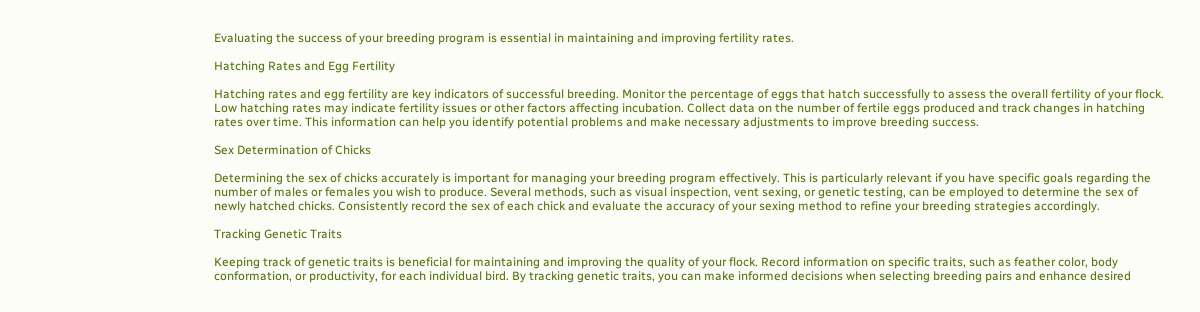Evaluating the success of your breeding program is essential in maintaining and improving fertility rates.

Hatching Rates and Egg Fertility

Hatching rates and egg fertility are key indicators of successful breeding. Monitor the percentage of eggs that hatch successfully to assess the overall fertility of your flock. Low hatching rates may indicate fertility issues or other factors affecting incubation. Collect data on the number of fertile eggs produced and track changes in hatching rates over time. This information can help you identify potential problems and make necessary adjustments to improve breeding success.

Sex Determination of Chicks

Determining the sex of chicks accurately is important for managing your breeding program effectively. This is particularly relevant if you have specific goals regarding the number of males or females you wish to produce. Several methods, such as visual inspection, vent sexing, or genetic testing, can be employed to determine the sex of newly hatched chicks. Consistently record the sex of each chick and evaluate the accuracy of your sexing method to refine your breeding strategies accordingly.

Tracking Genetic Traits

Keeping track of genetic traits is beneficial for maintaining and improving the quality of your flock. Record information on specific traits, such as feather color, body conformation, or productivity, for each individual bird. By tracking genetic traits, you can make informed decisions when selecting breeding pairs and enhance desired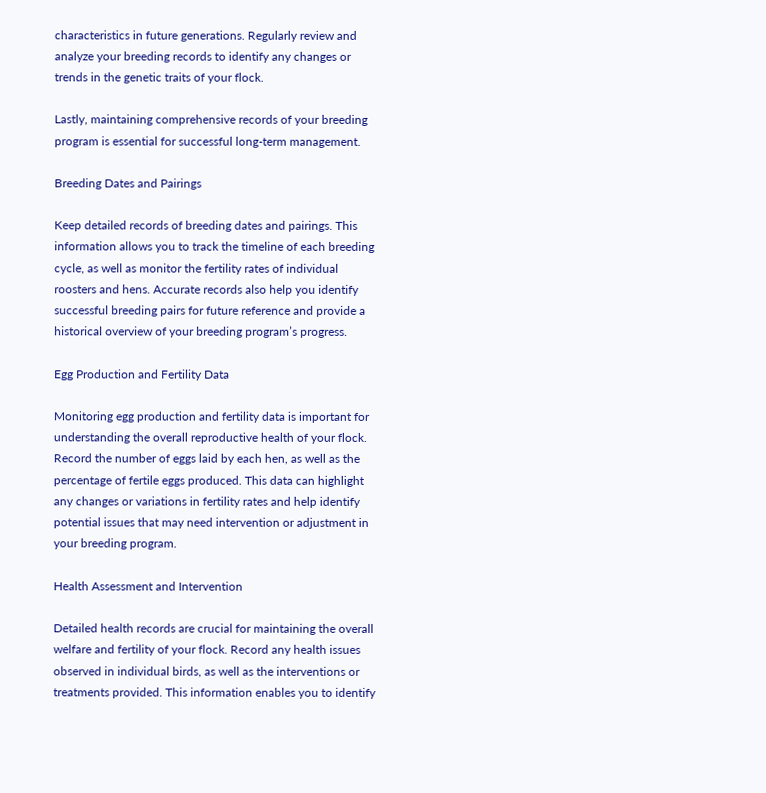characteristics in future generations. Regularly review and analyze your breeding records to identify any changes or trends in the genetic traits of your flock.

Lastly, maintaining comprehensive records of your breeding program is essential for successful long-term management.

Breeding Dates and Pairings

Keep detailed records of breeding dates and pairings. This information allows you to track the timeline of each breeding cycle, as well as monitor the fertility rates of individual roosters and hens. Accurate records also help you identify successful breeding pairs for future reference and provide a historical overview of your breeding program’s progress.

Egg Production and Fertility Data

Monitoring egg production and fertility data is important for understanding the overall reproductive health of your flock. Record the number of eggs laid by each hen, as well as the percentage of fertile eggs produced. This data can highlight any changes or variations in fertility rates and help identify potential issues that may need intervention or adjustment in your breeding program.

Health Assessment and Intervention

Detailed health records are crucial for maintaining the overall welfare and fertility of your flock. Record any health issues observed in individual birds, as well as the interventions or treatments provided. This information enables you to identify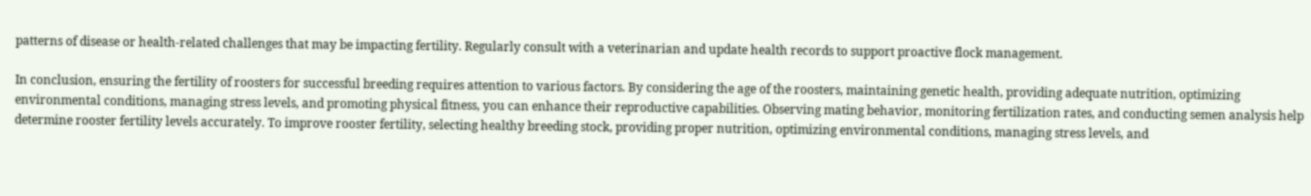patterns of disease or health-related challenges that may be impacting fertility. Regularly consult with a veterinarian and update health records to support proactive flock management.

In conclusion, ensuring the fertility of roosters for successful breeding requires attention to various factors. By considering the age of the roosters, maintaining genetic health, providing adequate nutrition, optimizing environmental conditions, managing stress levels, and promoting physical fitness, you can enhance their reproductive capabilities. Observing mating behavior, monitoring fertilization rates, and conducting semen analysis help determine rooster fertility levels accurately. To improve rooster fertility, selecting healthy breeding stock, providing proper nutrition, optimizing environmental conditions, managing stress levels, and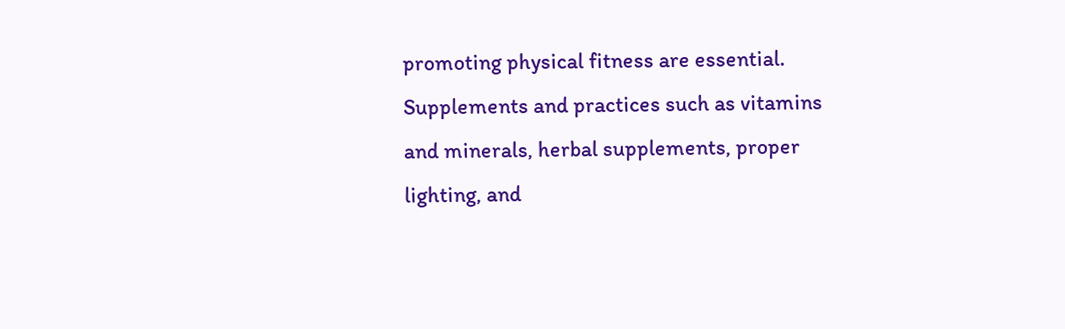promoting physical fitness are essential. Supplements and practices such as vitamins and minerals, herbal supplements, proper lighting, and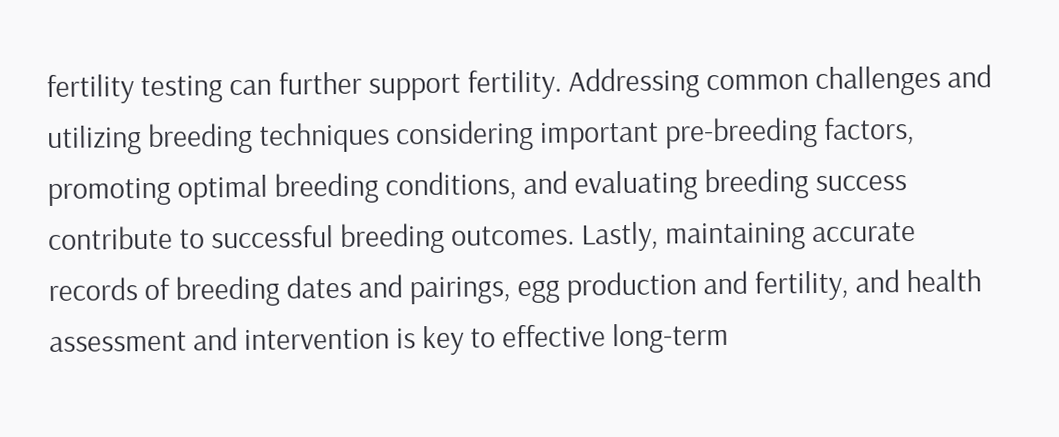fertility testing can further support fertility. Addressing common challenges and utilizing breeding techniques considering important pre-breeding factors, promoting optimal breeding conditions, and evaluating breeding success contribute to successful breeding outcomes. Lastly, maintaining accurate records of breeding dates and pairings, egg production and fertility, and health assessment and intervention is key to effective long-term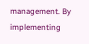management. By implementing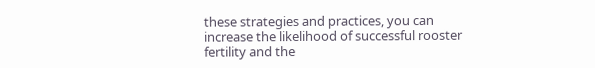these strategies and practices, you can increase the likelihood of successful rooster fertility and the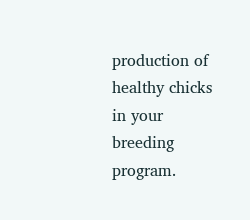production of healthy chicks in your breeding program.